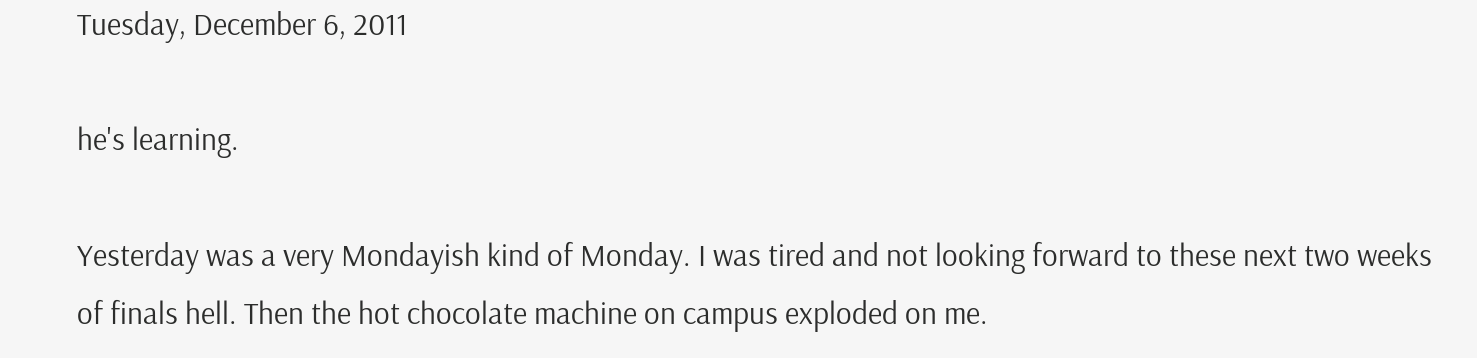Tuesday, December 6, 2011

he's learning.

Yesterday was a very Mondayish kind of Monday. I was tired and not looking forward to these next two weeks of finals hell. Then the hot chocolate machine on campus exploded on me.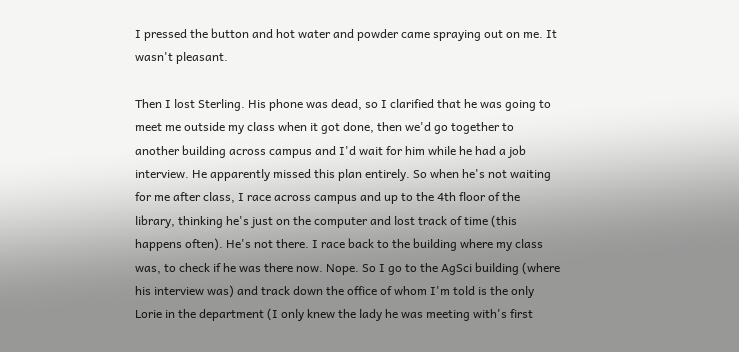I pressed the button and hot water and powder came spraying out on me. It wasn't pleasant.

Then I lost Sterling. His phone was dead, so I clarified that he was going to meet me outside my class when it got done, then we'd go together to another building across campus and I'd wait for him while he had a job interview. He apparently missed this plan entirely. So when he's not waiting for me after class, I race across campus and up to the 4th floor of the library, thinking he's just on the computer and lost track of time (this happens often). He's not there. I race back to the building where my class was, to check if he was there now. Nope. So I go to the AgSci building (where his interview was) and track down the office of whom I'm told is the only Lorie in the department (I only knew the lady he was meeting with's first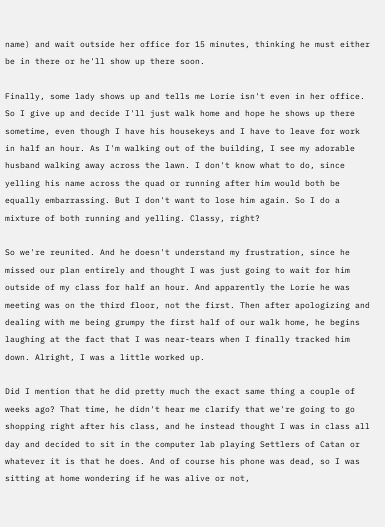name) and wait outside her office for 15 minutes, thinking he must either be in there or he'll show up there soon.

Finally, some lady shows up and tells me Lorie isn't even in her office. So I give up and decide I'll just walk home and hope he shows up there sometime, even though I have his housekeys and I have to leave for work in half an hour. As I'm walking out of the building, I see my adorable husband walking away across the lawn. I don't know what to do, since yelling his name across the quad or running after him would both be equally embarrassing. But I don't want to lose him again. So I do a mixture of both running and yelling. Classy, right?

So we're reunited. And he doesn't understand my frustration, since he missed our plan entirely and thought I was just going to wait for him outside of my class for half an hour. And apparently the Lorie he was meeting was on the third floor, not the first. Then after apologizing and dealing with me being grumpy the first half of our walk home, he begins laughing at the fact that I was near-tears when I finally tracked him down. Alright, I was a little worked up.

Did I mention that he did pretty much the exact same thing a couple of weeks ago? That time, he didn't hear me clarify that we're going to go shopping right after his class, and he instead thought I was in class all day and decided to sit in the computer lab playing Settlers of Catan or whatever it is that he does. And of course his phone was dead, so I was sitting at home wondering if he was alive or not,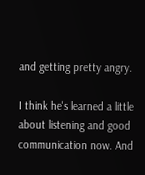and getting pretty angry.

I think he's learned a little about listening and good communication now. And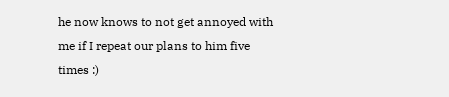he now knows to not get annoyed with me if I repeat our plans to him five times :)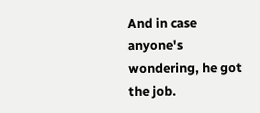And in case anyone's wondering, he got the job.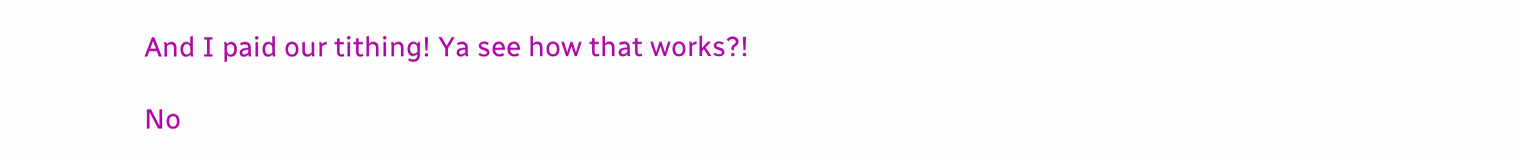And I paid our tithing! Ya see how that works?!

No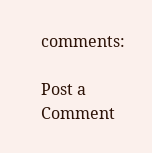comments:

Post a Comment